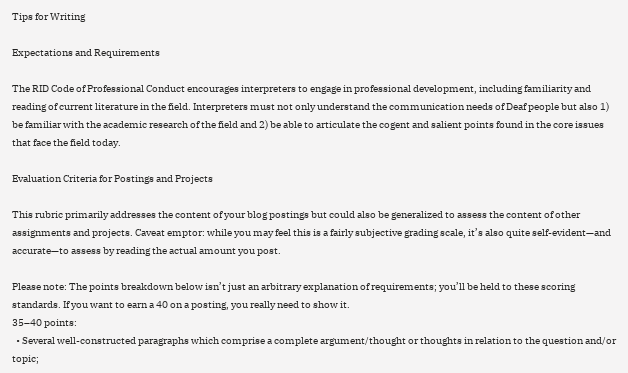Tips for Writing

Expectations and Requirements

The RID Code of Professional Conduct encourages interpreters to engage in professional development, including familiarity and reading of current literature in the field. Interpreters must not only understand the communication needs of Deaf people but also 1) be familiar with the academic research of the field and 2) be able to articulate the cogent and salient points found in the core issues that face the field today.

Evaluation Criteria for Postings and Projects

This rubric primarily addresses the content of your blog postings but could also be generalized to assess the content of other assignments and projects. Caveat emptor: while you may feel this is a fairly subjective grading scale, it’s also quite self-evident—and accurate—to assess by reading the actual amount you post.

Please note: The points breakdown below isn’t just an arbitrary explanation of requirements; you’ll be held to these scoring standards. If you want to earn a 40 on a posting, you really need to show it.
35–40 points:
  • Several well-constructed paragraphs which comprise a complete argument/thought or thoughts in relation to the question and/or topic;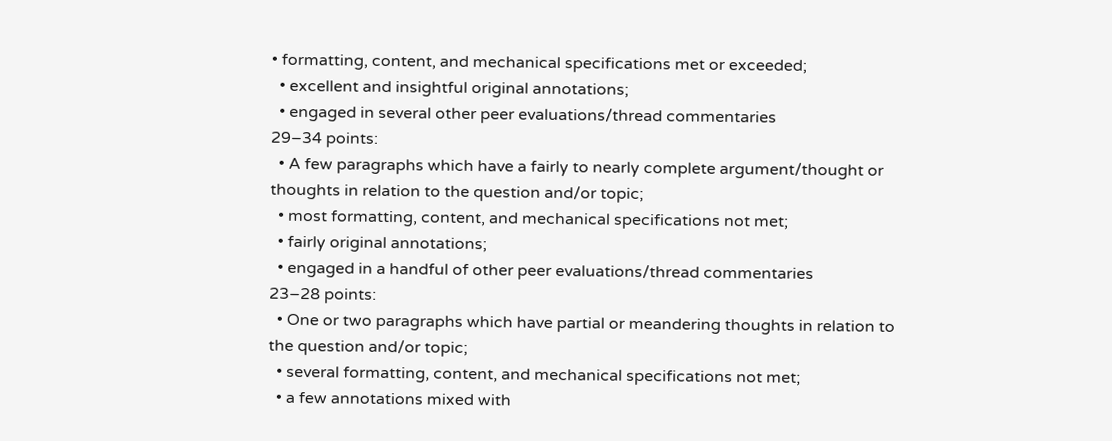• formatting, content, and mechanical specifications met or exceeded;
  • excellent and insightful original annotations;
  • engaged in several other peer evaluations/thread commentaries
29–34 points:
  • A few paragraphs which have a fairly to nearly complete argument/thought or thoughts in relation to the question and/or topic;
  • most formatting, content, and mechanical specifications not met;
  • fairly original annotations;
  • engaged in a handful of other peer evaluations/thread commentaries
23–28 points:
  • One or two paragraphs which have partial or meandering thoughts in relation to the question and/or topic;
  • several formatting, content, and mechanical specifications not met;
  • a few annotations mixed with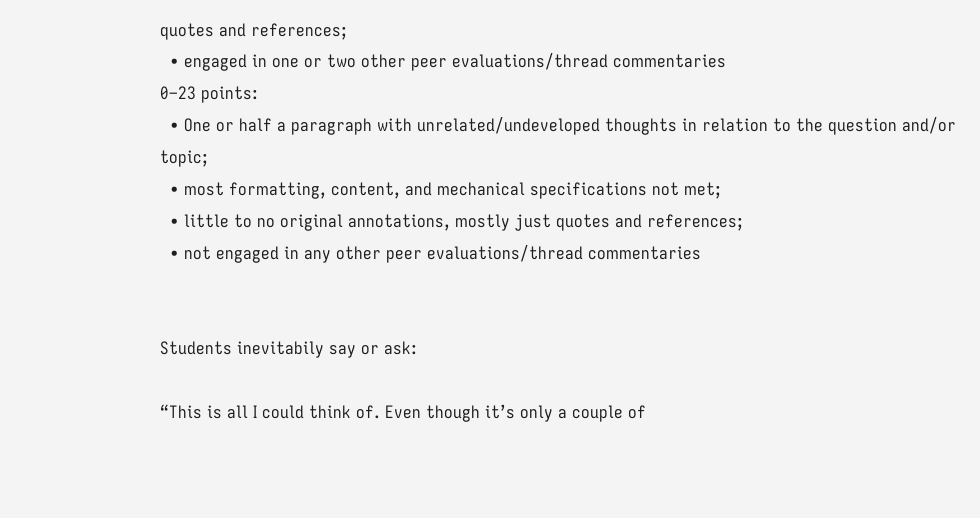quotes and references;
  • engaged in one or two other peer evaluations/thread commentaries
0–23 points:
  • One or half a paragraph with unrelated/undeveloped thoughts in relation to the question and/or topic;
  • most formatting, content, and mechanical specifications not met;
  • little to no original annotations, mostly just quotes and references;
  • not engaged in any other peer evaluations/thread commentaries


Students inevitabily say or ask:

“This is all I could think of. Even though it’s only a couple of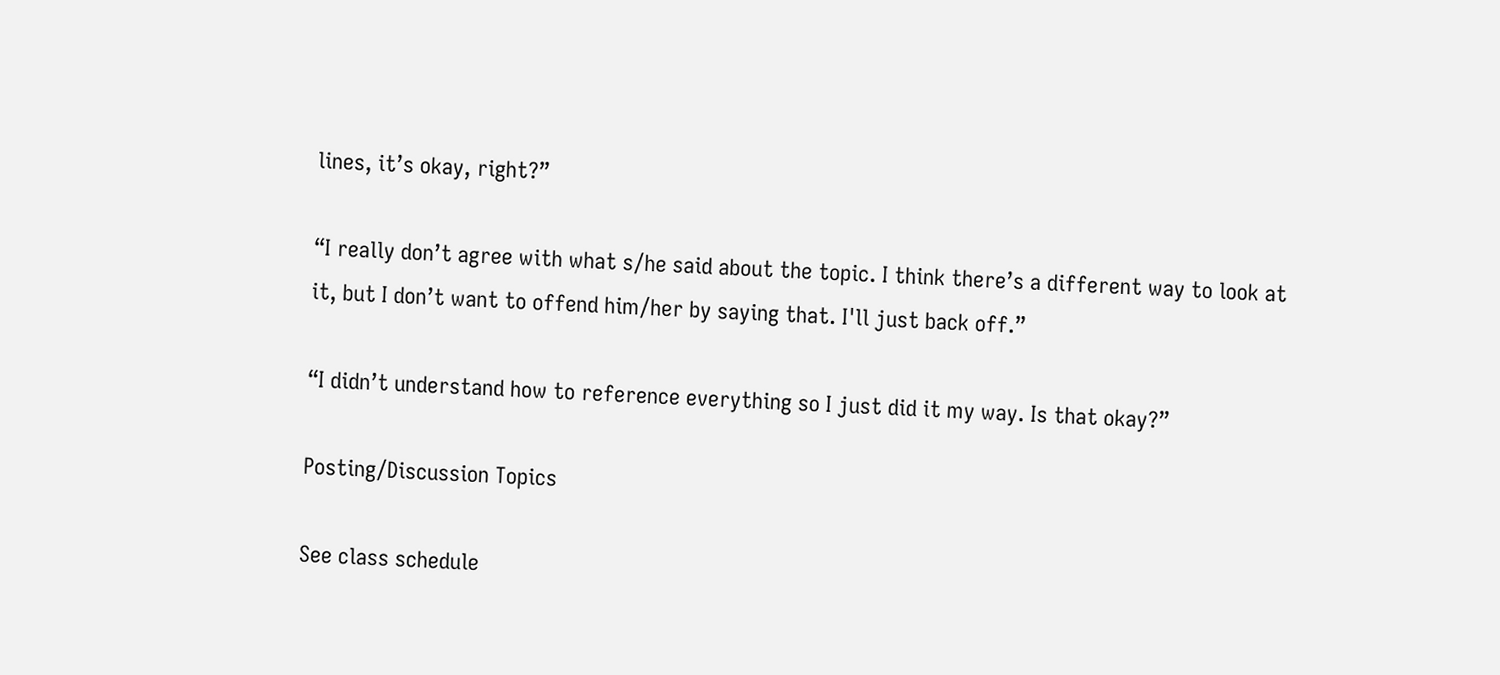lines, it’s okay, right?”

“I really don’t agree with what s/he said about the topic. I think there’s a different way to look at it, but I don’t want to offend him/her by saying that. I'll just back off.”

“I didn’t understand how to reference everything so I just did it my way. Is that okay?”

Posting/Discussion Topics

See class schedule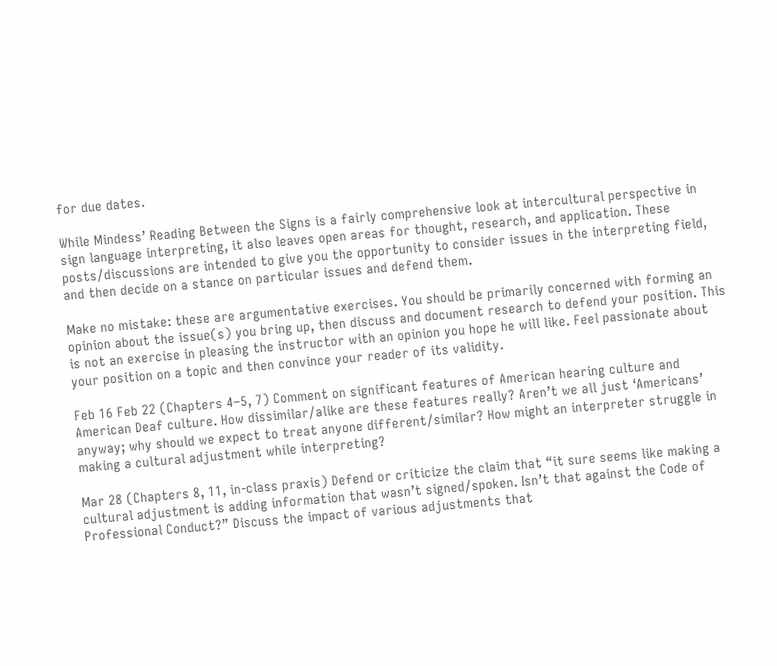for due dates.

While Mindess’ Reading Between the Signs is a fairly comprehensive look at intercultural perspective in sign language interpreting, it also leaves open areas for thought, research, and application. These posts/discussions are intended to give you the opportunity to consider issues in the interpreting field, and then decide on a stance on particular issues and defend them.

Make no mistake: these are argumentative exercises. You should be primarily concerned with forming an opinion about the issue(s) you bring up, then discuss and document research to defend your position. This is not an exercise in pleasing the instructor with an opinion you hope he will like. Feel passionate about your position on a topic and then convince your reader of its validity.

Feb 16 Feb 22 (Chapters 4–5, 7) Comment on significant features of American hearing culture and American Deaf culture. How dissimilar/alike are these features really? Aren’t we all just ‘Americans’ anyway; why should we expect to treat anyone different/similar? How might an interpreter struggle in making a cultural adjustment while interpreting?

Mar 28 (Chapters 8, 11, in-class praxis) Defend or criticize the claim that “it sure seems like making a cultural adjustment is adding information that wasn’t signed/spoken. Isn’t that against the Code of Professional Conduct?” Discuss the impact of various adjustments that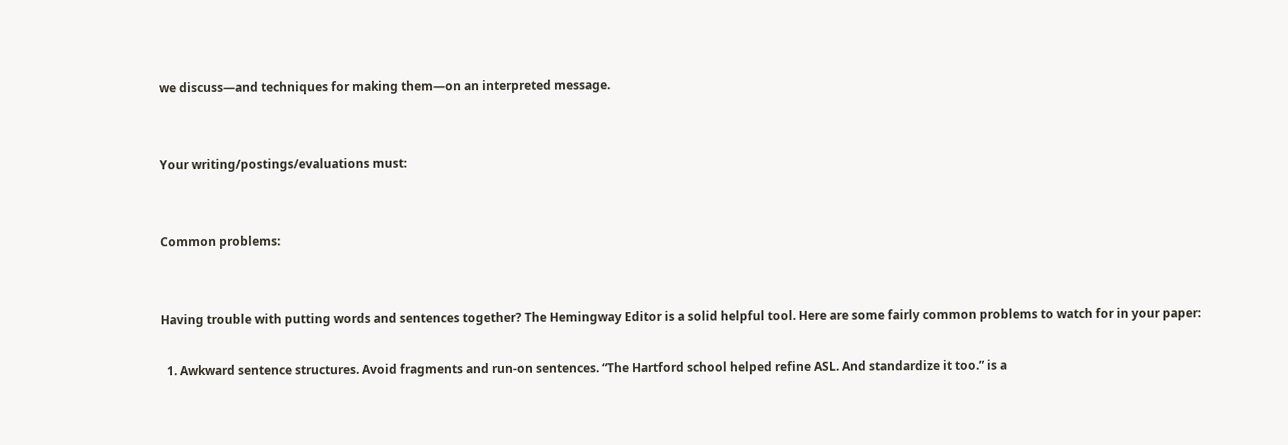we discuss—and techniques for making them—on an interpreted message.


Your writing/postings/evaluations must:


Common problems:


Having trouble with putting words and sentences together? The Hemingway Editor is a solid helpful tool. Here are some fairly common problems to watch for in your paper:

  1. Awkward sentence structures. Avoid fragments and run-on sentences. “The Hartford school helped refine ASL. And standardize it too.” is a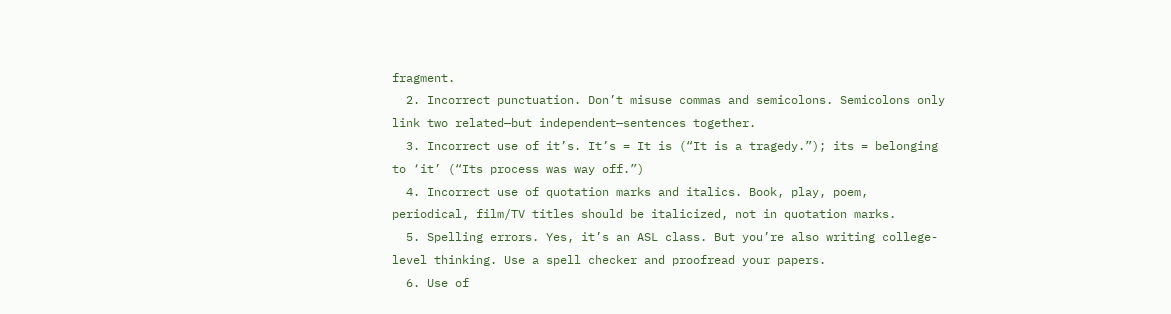fragment.
  2. Incorrect punctuation. Don’t misuse commas and semicolons. Semicolons only link two related—but independent—sentences together.
  3. Incorrect use of it’s. It’s = It is (“It is a tragedy.”); its = belonging to ‘it’ (“Its process was way off.”)
  4. Incorrect use of quotation marks and italics. Book, play, poem, periodical, film/TV titles should be italicized, not in quotation marks.
  5. Spelling errors. Yes, it’s an ASL class. But you’re also writing college-level thinking. Use a spell checker and proofread your papers.
  6. Use of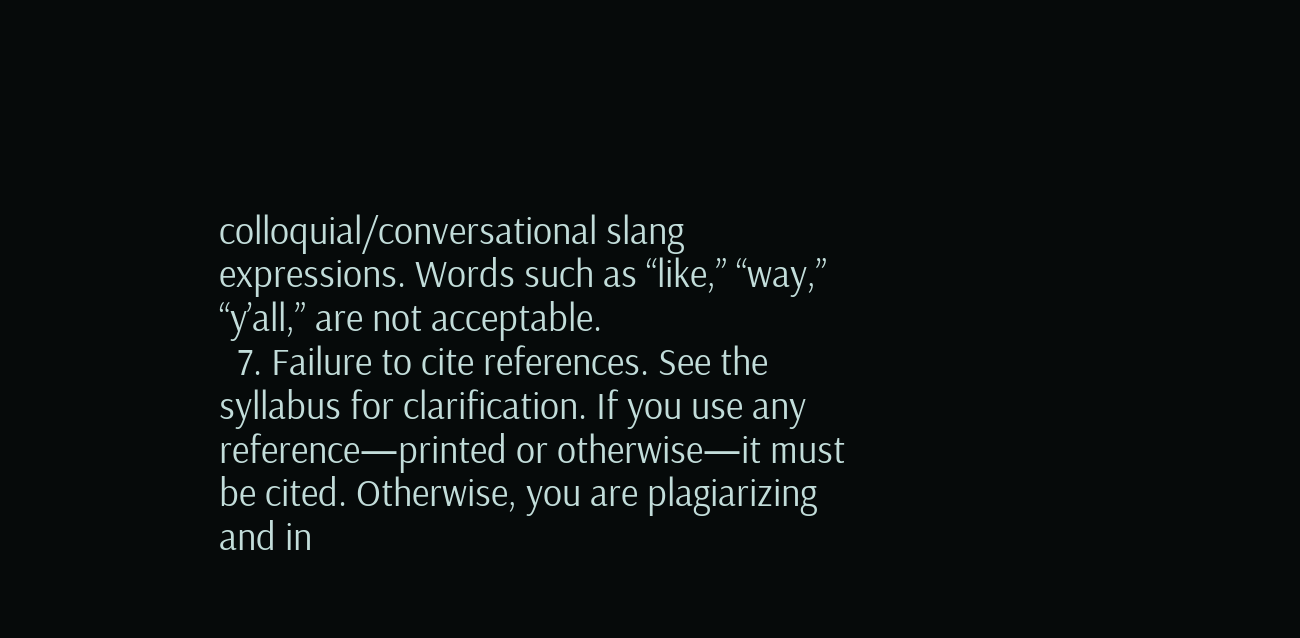colloquial/conversational slang expressions. Words such as “like,” “way,” “y’all,” are not acceptable.
  7. Failure to cite references. See the syllabus for clarification. If you use any reference—printed or otherwise—it must be cited. Otherwise, you are plagiarizing and in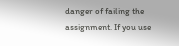danger of failing the assignment. If you use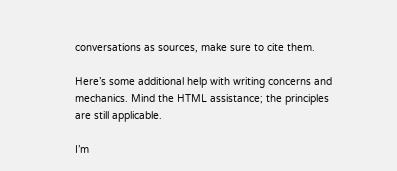conversations as sources, make sure to cite them.

Here’s some additional help with writing concerns and mechanics. Mind the HTML assistance; the principles are still applicable.

I’m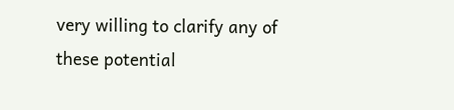very willing to clarify any of these potential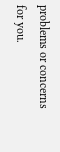problems or concerns for you.